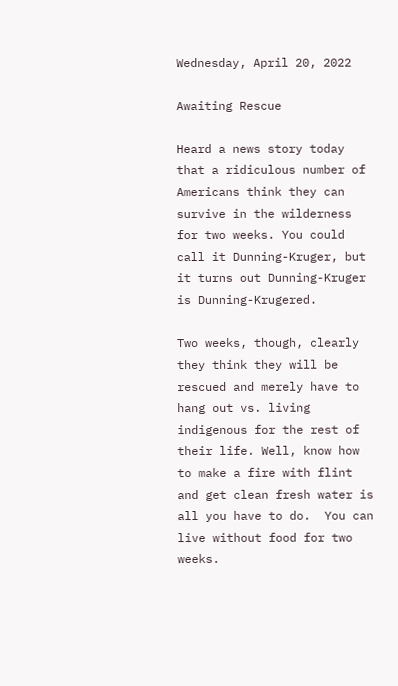Wednesday, April 20, 2022

Awaiting Rescue

Heard a news story today that a ridiculous number of Americans think they can survive in the wilderness for two weeks. You could call it Dunning-Kruger, but it turns out Dunning-Kruger is Dunning-Krugered.

Two weeks, though, clearly they think they will be rescued and merely have to hang out vs. living indigenous for the rest of their life. Well, know how to make a fire with flint and get clean fresh water is all you have to do.  You can live without food for two weeks.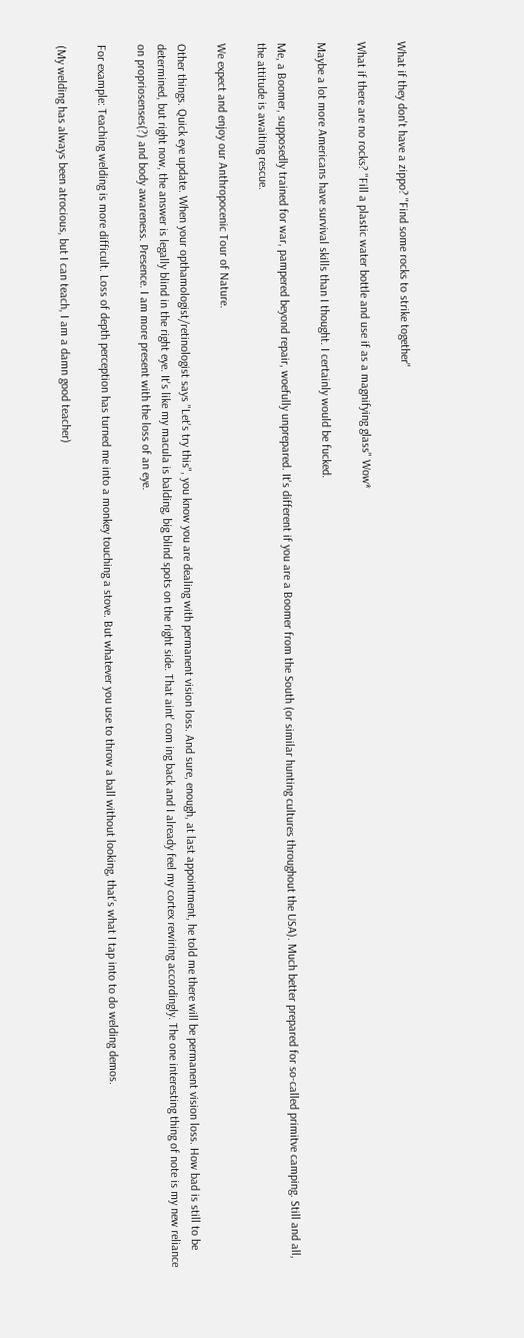What if they don't have a zippo? "Find some rocks to strike together"

What if there are no rocks? "Fill a plastic water bottle and use if as a magnifying glass" Wow*

Maybe a lot more Americans have survival skills than I thought. I certainly would be fucked.

Me, a Boomer, supposedly trained for war, pampered beyond repair, woefully unprepared. It's different if you are a Boomer from the South (or similar hunting cultures throughout the USA). Much better prepared for so-called primitve camping. Still and all, the attitude is awaiting rescue.

We expect and enjoy our Anthropocenic Tour of Nature.

Other things. Quick eye update. When your opthamologist/retinologist says "Let's try this", you know you are dealing with permanent vision loss. And sure, enough, at last appointment, he told me there will be permanent vision loss. How bad is still to be determined, but right now, the answer is legally blind in the right eye. It's like my macula is balding, big blind spots on the right side. That aint' com ing back and I already feel my cortex rewiring accordingly. The one interesting thing of note is my new reliance on propriosenses(?) and body awareness. Presence. I am more present with the loss of an eye.

For example: Teaching welding is more difficult. Loss of depth perception has turned me into a monkey touching a stove. But whatever you use to throw a ball without looking, that's what I tap into to do welding demos.

(My welding has always been atrocious, but I can teach, I am a damn good teacher)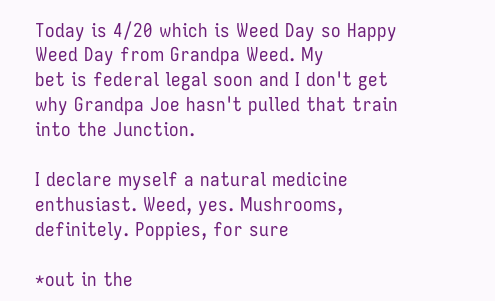Today is 4/20 which is Weed Day so Happy Weed Day from Grandpa Weed. My
bet is federal legal soon and I don't get why Grandpa Joe hasn't pulled that train into the Junction.

I declare myself a natural medicine enthusiast. Weed, yes. Mushrooms, definitely. Poppies, for sure

*out in the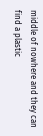middle of nowhere and they can find a plastic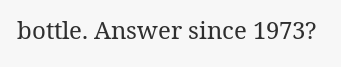bottle. Answer since 1973?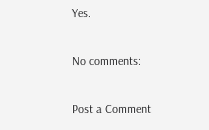Yes.

No comments:

Post a Comment